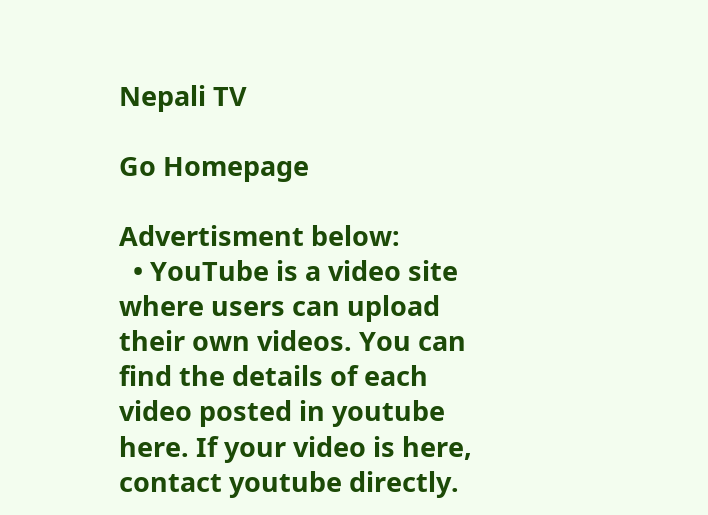Nepali TV

Go Homepage

Advertisment below:
  • YouTube is a video site where users can upload their own videos. You can find the details of each video posted in youtube here. If your video is here, contact youtube directly.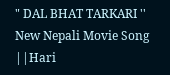" DAL BHAT TARKARI '' New Nepali Movie Song ||Hari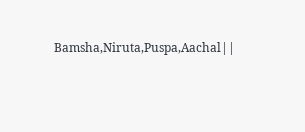Bamsha,Niruta,Puspa,Aachal||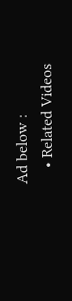Ad below :
    • Related Videos